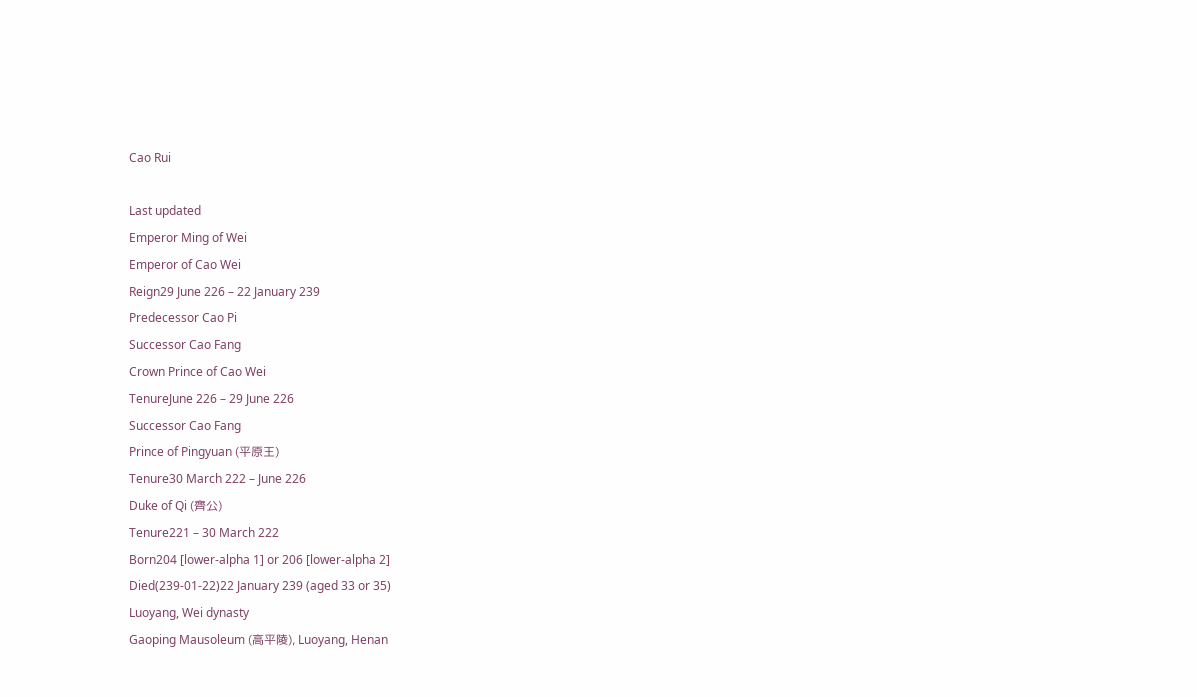Cao Rui

Last updated
Emperor Ming of Wei
Emperor of Cao Wei
Reign29 June 226 – 22 January 239
Predecessor Cao Pi
Successor Cao Fang
Crown Prince of Cao Wei
TenureJune 226 – 29 June 226
Successor Cao Fang
Prince of Pingyuan (平原王)
Tenure30 March 222 – June 226
Duke of Qi (齊公)
Tenure221 – 30 March 222
Born204 [lower-alpha 1] or 206 [lower-alpha 2]
Died(239-01-22)22 January 239 (aged 33 or 35)
Luoyang, Wei dynasty
Gaoping Mausoleum (高平陵), Luoyang, Henan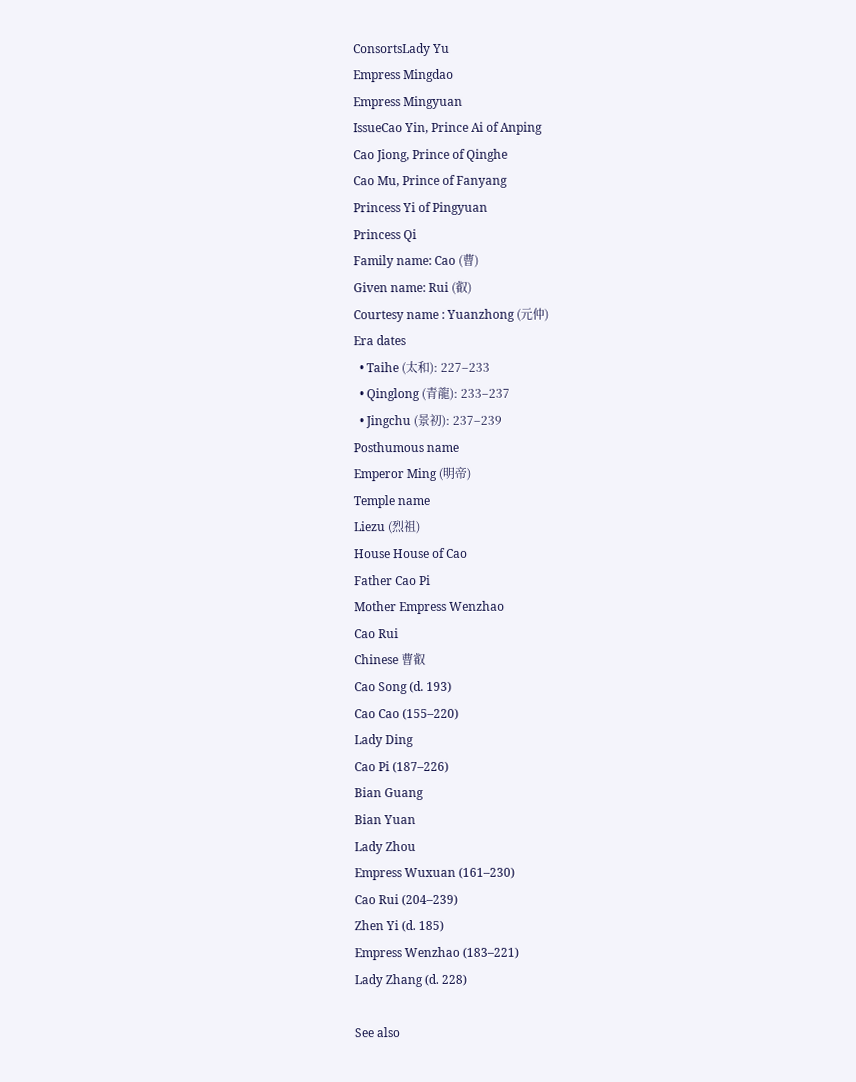ConsortsLady Yu
Empress Mingdao
Empress Mingyuan
IssueCao Yin, Prince Ai of Anping
Cao Jiong, Prince of Qinghe
Cao Mu, Prince of Fanyang
Princess Yi of Pingyuan
Princess Qi
Family name: Cao (曹)
Given name: Rui (叡)
Courtesy name : Yuanzhong (元仲)
Era dates
  • Taihe (太和): 227–233
  • Qinglong (青龍): 233–237
  • Jingchu (景初): 237–239
Posthumous name
Emperor Ming (明帝)
Temple name
Liezu (烈祖)
House House of Cao
Father Cao Pi
Mother Empress Wenzhao
Cao Rui
Chinese 曹叡
Cao Song (d. 193)
Cao Cao (155–220)
Lady Ding
Cao Pi (187–226)
Bian Guang
Bian Yuan
Lady Zhou
Empress Wuxuan (161–230)
Cao Rui (204–239)
Zhen Yi (d. 185)
Empress Wenzhao (183–221)
Lady Zhang (d. 228)

See also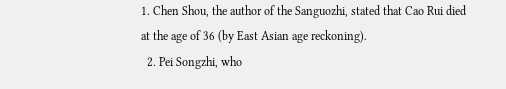1. Chen Shou, the author of the Sanguozhi, stated that Cao Rui died at the age of 36 (by East Asian age reckoning).
  2. Pei Songzhi, who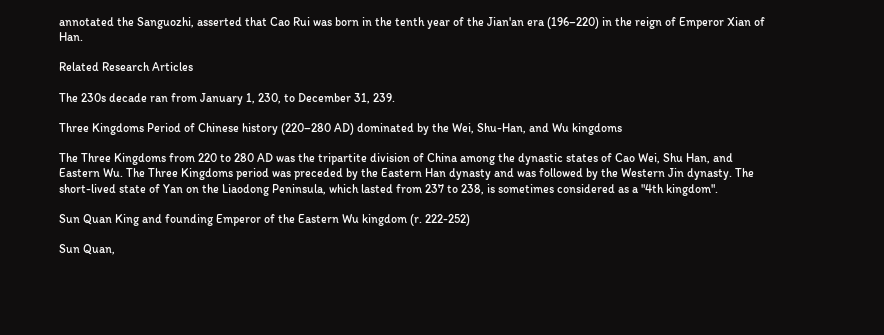annotated the Sanguozhi, asserted that Cao Rui was born in the tenth year of the Jian'an era (196–220) in the reign of Emperor Xian of Han.

Related Research Articles

The 230s decade ran from January 1, 230, to December 31, 239.

Three Kingdoms Period of Chinese history (220–280 AD) dominated by the Wei, Shu-Han, and Wu kingdoms

The Three Kingdoms from 220 to 280 AD was the tripartite division of China among the dynastic states of Cao Wei, Shu Han, and Eastern Wu. The Three Kingdoms period was preceded by the Eastern Han dynasty and was followed by the Western Jin dynasty. The short-lived state of Yan on the Liaodong Peninsula, which lasted from 237 to 238, is sometimes considered as a "4th kingdom".

Sun Quan King and founding Emperor of the Eastern Wu kingdom (r. 222-252)

Sun Quan,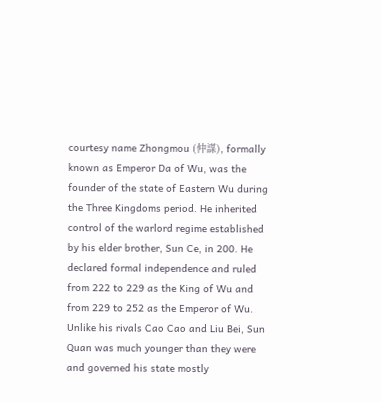courtesy name Zhongmou (仲謀), formally known as Emperor Da of Wu, was the founder of the state of Eastern Wu during the Three Kingdoms period. He inherited control of the warlord regime established by his elder brother, Sun Ce, in 200. He declared formal independence and ruled from 222 to 229 as the King of Wu and from 229 to 252 as the Emperor of Wu. Unlike his rivals Cao Cao and Liu Bei, Sun Quan was much younger than they were and governed his state mostly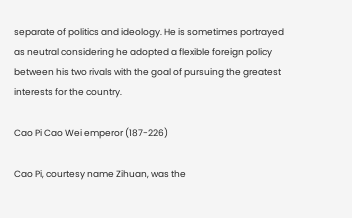separate of politics and ideology. He is sometimes portrayed as neutral considering he adopted a flexible foreign policy between his two rivals with the goal of pursuing the greatest interests for the country.

Cao Pi Cao Wei emperor (187-226)

Cao Pi, courtesy name Zihuan, was the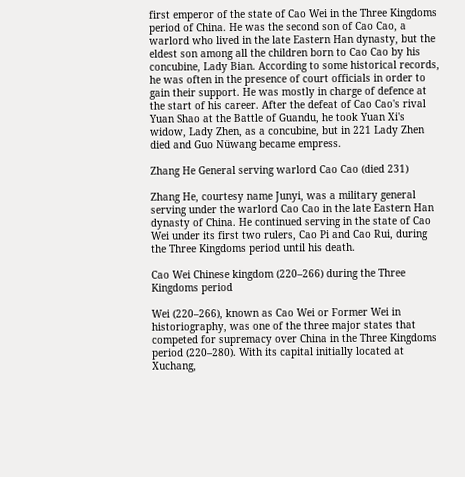first emperor of the state of Cao Wei in the Three Kingdoms period of China. He was the second son of Cao Cao, a warlord who lived in the late Eastern Han dynasty, but the eldest son among all the children born to Cao Cao by his concubine, Lady Bian. According to some historical records, he was often in the presence of court officials in order to gain their support. He was mostly in charge of defence at the start of his career. After the defeat of Cao Cao's rival Yuan Shao at the Battle of Guandu, he took Yuan Xi's widow, Lady Zhen, as a concubine, but in 221 Lady Zhen died and Guo Nüwang became empress.

Zhang He General serving warlord Cao Cao (died 231)

Zhang He, courtesy name Junyi, was a military general serving under the warlord Cao Cao in the late Eastern Han dynasty of China. He continued serving in the state of Cao Wei under its first two rulers, Cao Pi and Cao Rui, during the Three Kingdoms period until his death.

Cao Wei Chinese kingdom (220–266) during the Three Kingdoms period

Wei (220–266), known as Cao Wei or Former Wei in historiography, was one of the three major states that competed for supremacy over China in the Three Kingdoms period (220–280). With its capital initially located at Xuchang,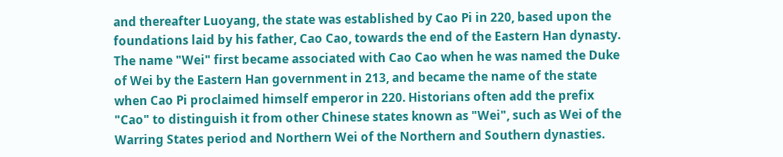and thereafter Luoyang, the state was established by Cao Pi in 220, based upon the foundations laid by his father, Cao Cao, towards the end of the Eastern Han dynasty. The name "Wei" first became associated with Cao Cao when he was named the Duke of Wei by the Eastern Han government in 213, and became the name of the state when Cao Pi proclaimed himself emperor in 220. Historians often add the prefix "Cao" to distinguish it from other Chinese states known as "Wei", such as Wei of the Warring States period and Northern Wei of the Northern and Southern dynasties.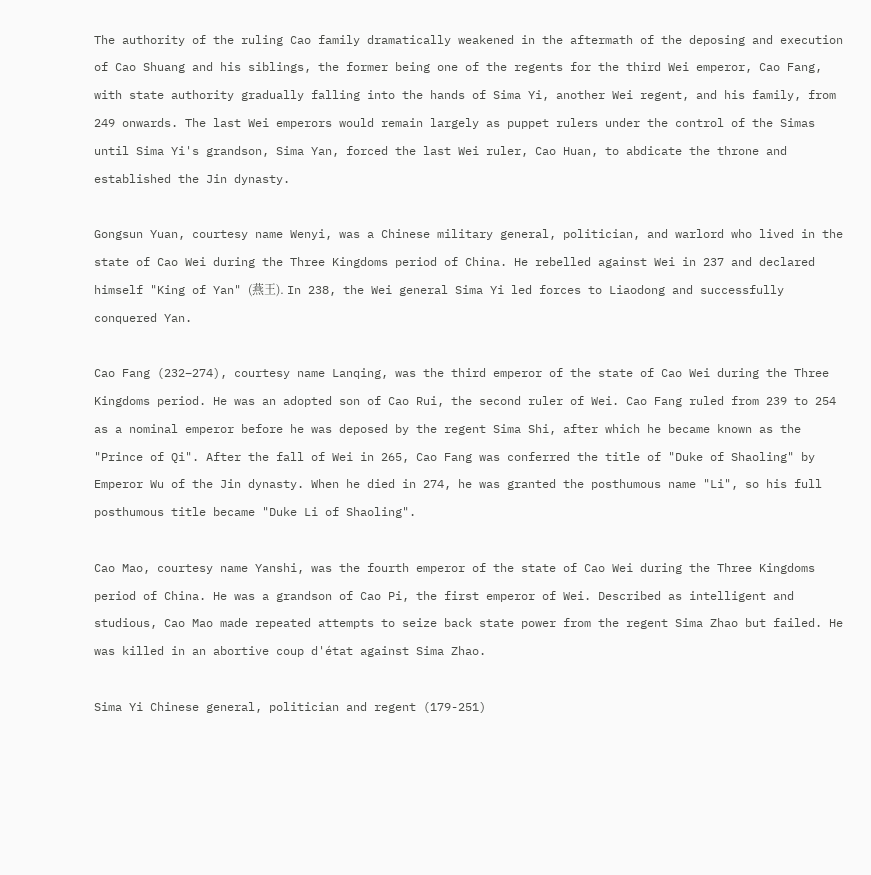The authority of the ruling Cao family dramatically weakened in the aftermath of the deposing and execution of Cao Shuang and his siblings, the former being one of the regents for the third Wei emperor, Cao Fang, with state authority gradually falling into the hands of Sima Yi, another Wei regent, and his family, from 249 onwards. The last Wei emperors would remain largely as puppet rulers under the control of the Simas until Sima Yi's grandson, Sima Yan, forced the last Wei ruler, Cao Huan, to abdicate the throne and established the Jin dynasty.

Gongsun Yuan, courtesy name Wenyi, was a Chinese military general, politician, and warlord who lived in the state of Cao Wei during the Three Kingdoms period of China. He rebelled against Wei in 237 and declared himself "King of Yan" (燕王). In 238, the Wei general Sima Yi led forces to Liaodong and successfully conquered Yan.

Cao Fang (232–274), courtesy name Lanqing, was the third emperor of the state of Cao Wei during the Three Kingdoms period. He was an adopted son of Cao Rui, the second ruler of Wei. Cao Fang ruled from 239 to 254 as a nominal emperor before he was deposed by the regent Sima Shi, after which he became known as the "Prince of Qi". After the fall of Wei in 265, Cao Fang was conferred the title of "Duke of Shaoling" by Emperor Wu of the Jin dynasty. When he died in 274, he was granted the posthumous name "Li", so his full posthumous title became "Duke Li of Shaoling".

Cao Mao, courtesy name Yanshi, was the fourth emperor of the state of Cao Wei during the Three Kingdoms period of China. He was a grandson of Cao Pi, the first emperor of Wei. Described as intelligent and studious, Cao Mao made repeated attempts to seize back state power from the regent Sima Zhao but failed. He was killed in an abortive coup d'état against Sima Zhao.

Sima Yi Chinese general, politician and regent (179-251)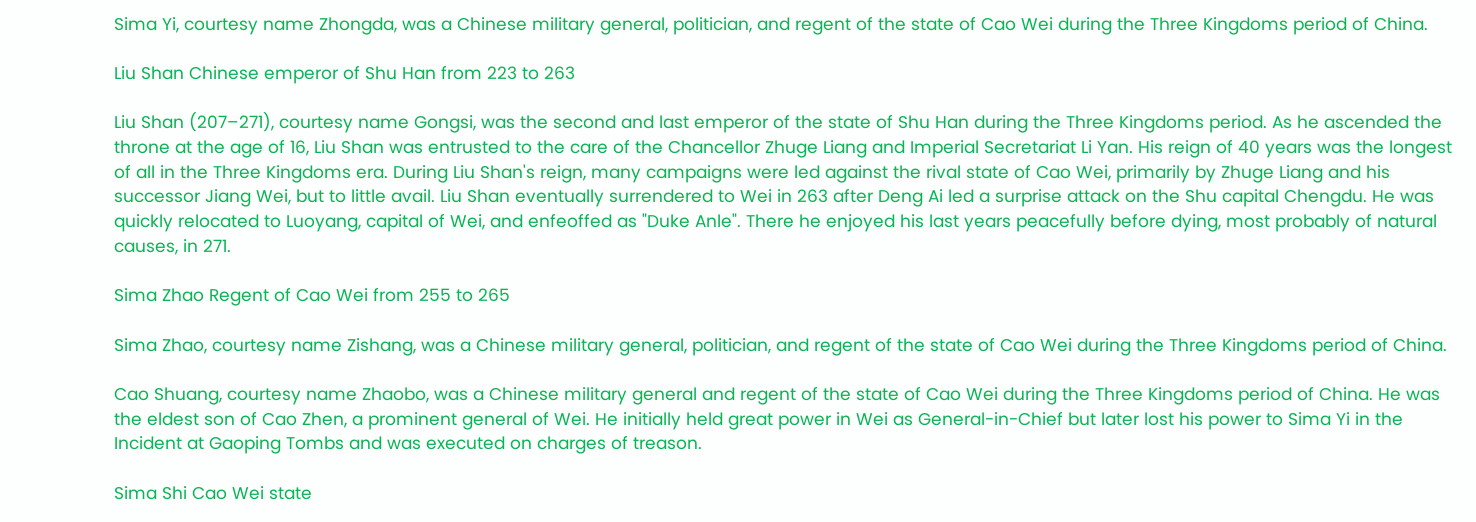Sima Yi, courtesy name Zhongda, was a Chinese military general, politician, and regent of the state of Cao Wei during the Three Kingdoms period of China.

Liu Shan Chinese emperor of Shu Han from 223 to 263

Liu Shan (207–271), courtesy name Gongsi, was the second and last emperor of the state of Shu Han during the Three Kingdoms period. As he ascended the throne at the age of 16, Liu Shan was entrusted to the care of the Chancellor Zhuge Liang and Imperial Secretariat Li Yan. His reign of 40 years was the longest of all in the Three Kingdoms era. During Liu Shan's reign, many campaigns were led against the rival state of Cao Wei, primarily by Zhuge Liang and his successor Jiang Wei, but to little avail. Liu Shan eventually surrendered to Wei in 263 after Deng Ai led a surprise attack on the Shu capital Chengdu. He was quickly relocated to Luoyang, capital of Wei, and enfeoffed as "Duke Anle". There he enjoyed his last years peacefully before dying, most probably of natural causes, in 271.

Sima Zhao Regent of Cao Wei from 255 to 265

Sima Zhao, courtesy name Zishang, was a Chinese military general, politician, and regent of the state of Cao Wei during the Three Kingdoms period of China.

Cao Shuang, courtesy name Zhaobo, was a Chinese military general and regent of the state of Cao Wei during the Three Kingdoms period of China. He was the eldest son of Cao Zhen, a prominent general of Wei. He initially held great power in Wei as General-in-Chief but later lost his power to Sima Yi in the Incident at Gaoping Tombs and was executed on charges of treason.

Sima Shi Cao Wei state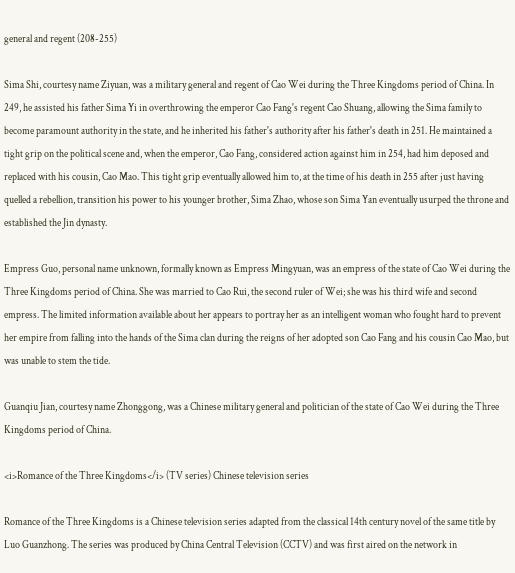general and regent (208-255)

Sima Shi, courtesy name Ziyuan, was a military general and regent of Cao Wei during the Three Kingdoms period of China. In 249, he assisted his father Sima Yi in overthrowing the emperor Cao Fang's regent Cao Shuang, allowing the Sima family to become paramount authority in the state, and he inherited his father's authority after his father's death in 251. He maintained a tight grip on the political scene and, when the emperor, Cao Fang, considered action against him in 254, had him deposed and replaced with his cousin, Cao Mao. This tight grip eventually allowed him to, at the time of his death in 255 after just having quelled a rebellion, transition his power to his younger brother, Sima Zhao, whose son Sima Yan eventually usurped the throne and established the Jin dynasty.

Empress Guo, personal name unknown, formally known as Empress Mingyuan, was an empress of the state of Cao Wei during the Three Kingdoms period of China. She was married to Cao Rui, the second ruler of Wei; she was his third wife and second empress. The limited information available about her appears to portray her as an intelligent woman who fought hard to prevent her empire from falling into the hands of the Sima clan during the reigns of her adopted son Cao Fang and his cousin Cao Mao, but was unable to stem the tide.

Guanqiu Jian, courtesy name Zhonggong, was a Chinese military general and politician of the state of Cao Wei during the Three Kingdoms period of China.

<i>Romance of the Three Kingdoms</i> (TV series) Chinese television series

Romance of the Three Kingdoms is a Chinese television series adapted from the classical 14th century novel of the same title by Luo Guanzhong. The series was produced by China Central Television (CCTV) and was first aired on the network in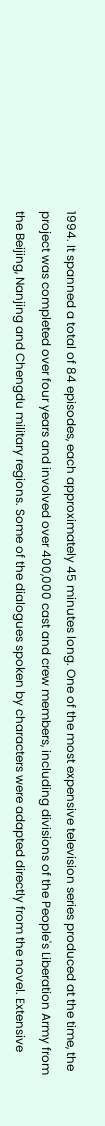1994. It spanned a total of 84 episodes, each approximately 45 minutes long. One of the most expensive television series produced at the time, the project was completed over four years and involved over 400,000 cast and crew members, including divisions of the People's Liberation Army from the Beijing, Nanjing and Chengdu military regions. Some of the dialogues spoken by characters were adapted directly from the novel. Extensive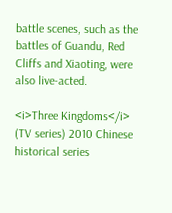battle scenes, such as the battles of Guandu, Red Cliffs and Xiaoting, were also live-acted.

<i>Three Kingdoms</i> (TV series) 2010 Chinese historical series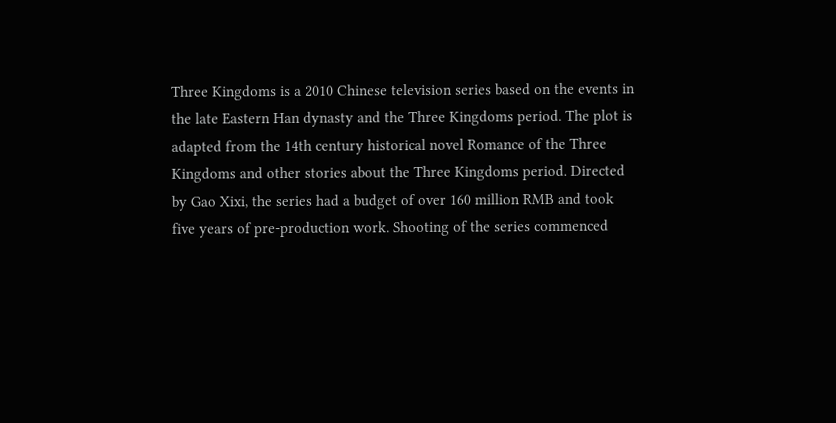Three Kingdoms is a 2010 Chinese television series based on the events in the late Eastern Han dynasty and the Three Kingdoms period. The plot is adapted from the 14th century historical novel Romance of the Three Kingdoms and other stories about the Three Kingdoms period. Directed by Gao Xixi, the series had a budget of over 160 million RMB and took five years of pre-production work. Shooting of the series commenced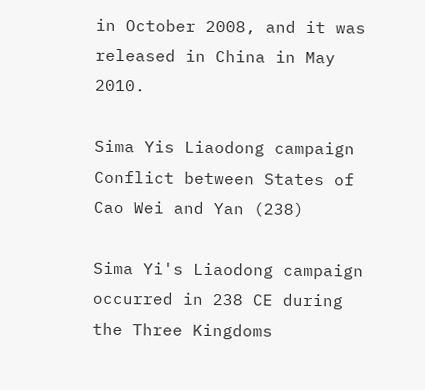in October 2008, and it was released in China in May 2010.

Sima Yis Liaodong campaign Conflict between States of Cao Wei and Yan (238)

Sima Yi's Liaodong campaign occurred in 238 CE during the Three Kingdoms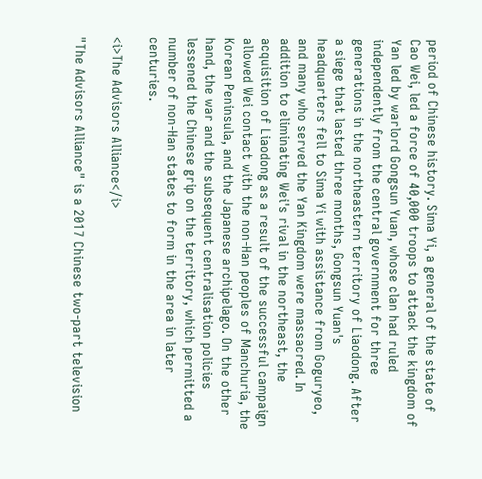period of Chinese history. Sima Yi, a general of the state of Cao Wei, led a force of 40,000 troops to attack the kingdom of Yan led by warlord Gongsun Yuan, whose clan had ruled independently from the central government for three generations in the northeastern territory of Liaodong. After a siege that lasted three months, Gongsun Yuan's headquarters fell to Sima Yi with assistance from Goguryeo, and many who served the Yan Kingdom were massacred. In addition to eliminating Wei's rival in the northeast, the acquisition of Liaodong as a result of the successful campaign allowed Wei contact with the non-Han peoples of Manchuria, the Korean Peninsula, and the Japanese archipelago. On the other hand, the war and the subsequent centralisation policies lessened the Chinese grip on the territory, which permitted a number of non-Han states to form in the area in later centuries.

<i>The Advisors Alliance</i>

"The Advisors Alliance" is a 2017 Chinese two-part television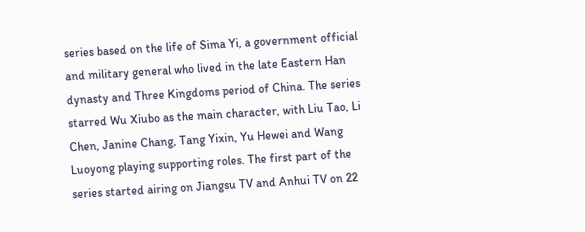series based on the life of Sima Yi, a government official and military general who lived in the late Eastern Han dynasty and Three Kingdoms period of China. The series starred Wu Xiubo as the main character, with Liu Tao, Li Chen, Janine Chang, Tang Yixin, Yu Hewei and Wang Luoyong playing supporting roles. The first part of the series started airing on Jiangsu TV and Anhui TV on 22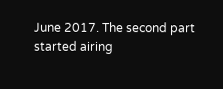June 2017. The second part started airing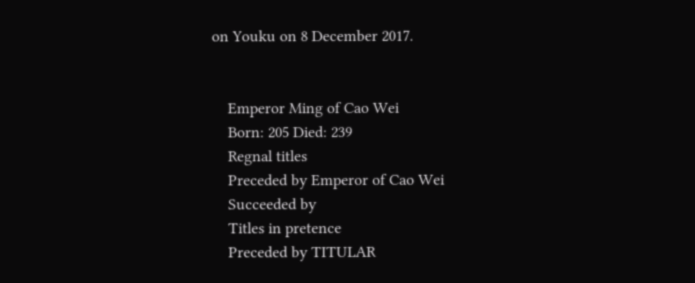on Youku on 8 December 2017.


    Emperor Ming of Cao Wei
    Born: 205 Died: 239
    Regnal titles
    Preceded by Emperor of Cao Wei
    Succeeded by
    Titles in pretence
    Preceded by TITULAR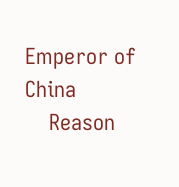Emperor of China
    Reason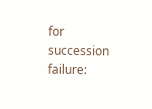for succession failure: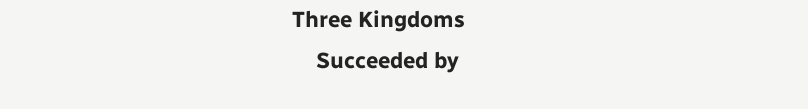Three Kingdoms
    Succeeded by